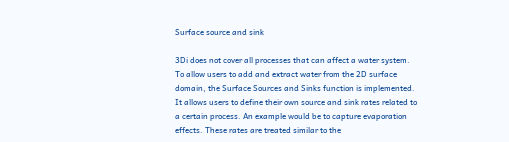Surface source and sink

3Di does not cover all processes that can affect a water system. To allow users to add and extract water from the 2D surface domain, the Surface Sources and Sinks function is implemented. It allows users to define their own source and sink rates related to a certain process. An example would be to capture evaporation effects. These rates are treated similar to the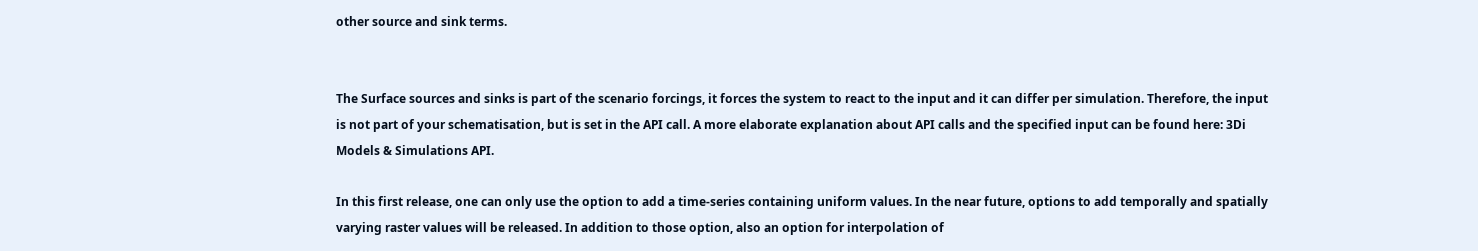other source and sink terms.


The Surface sources and sinks is part of the scenario forcings, it forces the system to react to the input and it can differ per simulation. Therefore, the input is not part of your schematisation, but is set in the API call. A more elaborate explanation about API calls and the specified input can be found here: 3Di Models & Simulations API.

In this first release, one can only use the option to add a time-series containing uniform values. In the near future, options to add temporally and spatially varying raster values will be released. In addition to those option, also an option for interpolation of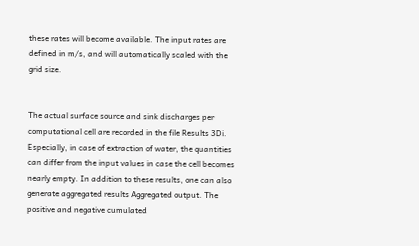these rates will become available. The input rates are defined in m/s, and will automatically scaled with the grid size.


The actual surface source and sink discharges per computational cell are recorded in the file Results 3Di. Especially, in case of extraction of water, the quantities can differ from the input values in case the cell becomes nearly empty. In addition to these results, one can also generate aggregated results Aggregated output. The positive and negative cumulated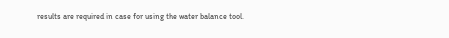results are required in case for using the water balance tool.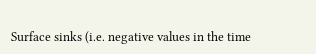Surface sinks (i.e. negative values in the time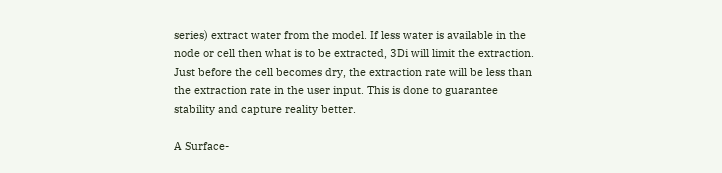series) extract water from the model. If less water is available in the node or cell then what is to be extracted, 3Di will limit the extraction. Just before the cell becomes dry, the extraction rate will be less than the extraction rate in the user input. This is done to guarantee stability and capture reality better.

A Surface-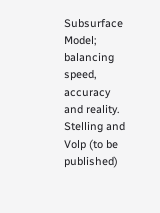Subsurface Model; balancing speed, accuracy and reality. Stelling and Volp (to be published)